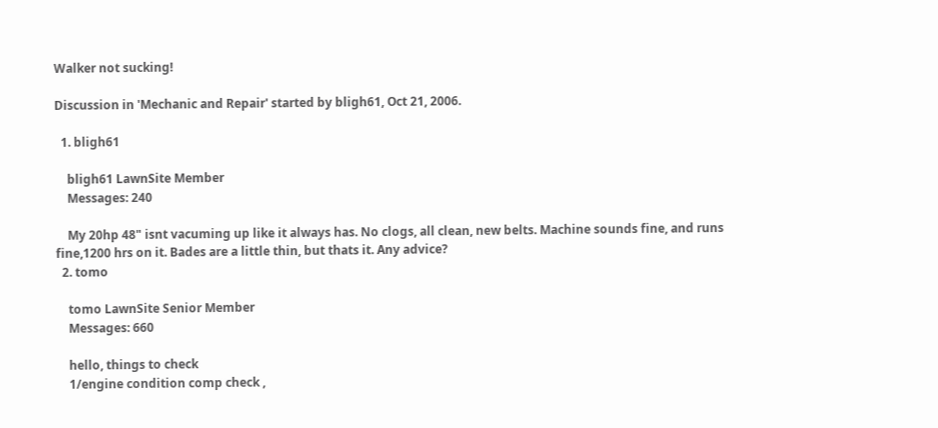Walker not sucking!

Discussion in 'Mechanic and Repair' started by bligh61, Oct 21, 2006.

  1. bligh61

    bligh61 LawnSite Member
    Messages: 240

    My 20hp 48" isnt vacuming up like it always has. No clogs, all clean, new belts. Machine sounds fine, and runs fine,1200 hrs on it. Bades are a little thin, but thats it. Any advice?
  2. tomo

    tomo LawnSite Senior Member
    Messages: 660

    hello, things to check
    1/engine condition comp check ,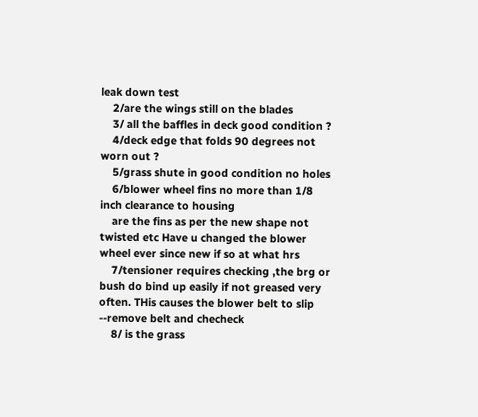leak down test
    2/are the wings still on the blades
    3/ all the baffles in deck good condition ?
    4/deck edge that folds 90 degrees not worn out ?
    5/grass shute in good condition no holes
    6/blower wheel fins no more than 1/8 inch clearance to housing
    are the fins as per the new shape not twisted etc Have u changed the blower wheel ever since new if so at what hrs
    7/tensioner requires checking ,the brg or bush do bind up easily if not greased very often. THis causes the blower belt to slip --remove belt and checheck
    8/ is the grass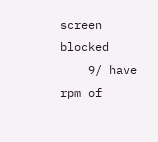screen blocked
    9/ have rpm of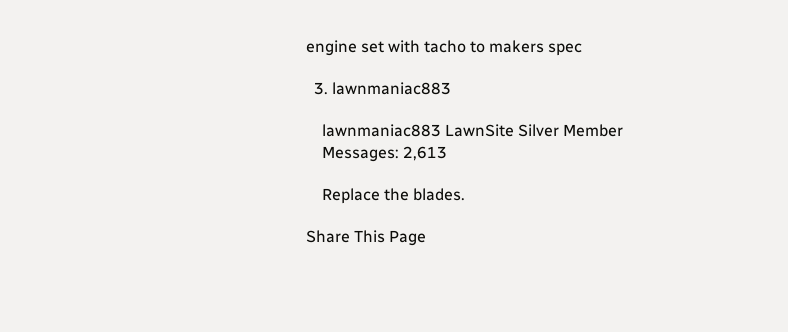engine set with tacho to makers spec

  3. lawnmaniac883

    lawnmaniac883 LawnSite Silver Member
    Messages: 2,613

    Replace the blades.

Share This Page